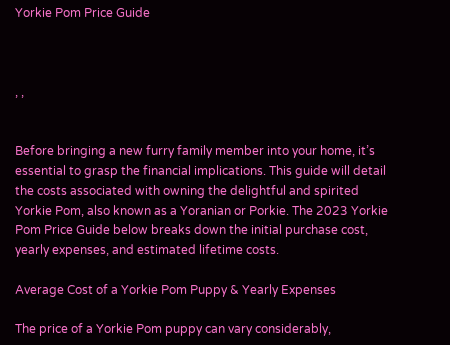Yorkie Pom Price Guide



, ,


Before bringing a new furry family member into your home, it’s essential to grasp the financial implications. This guide will detail the costs associated with owning the delightful and spirited Yorkie Pom, also known as a Yoranian or Porkie. The 2023 Yorkie Pom Price Guide below breaks down the initial purchase cost, yearly expenses, and estimated lifetime costs.

Average Cost of a Yorkie Pom Puppy & Yearly Expenses

The price of a Yorkie Pom puppy can vary considerably,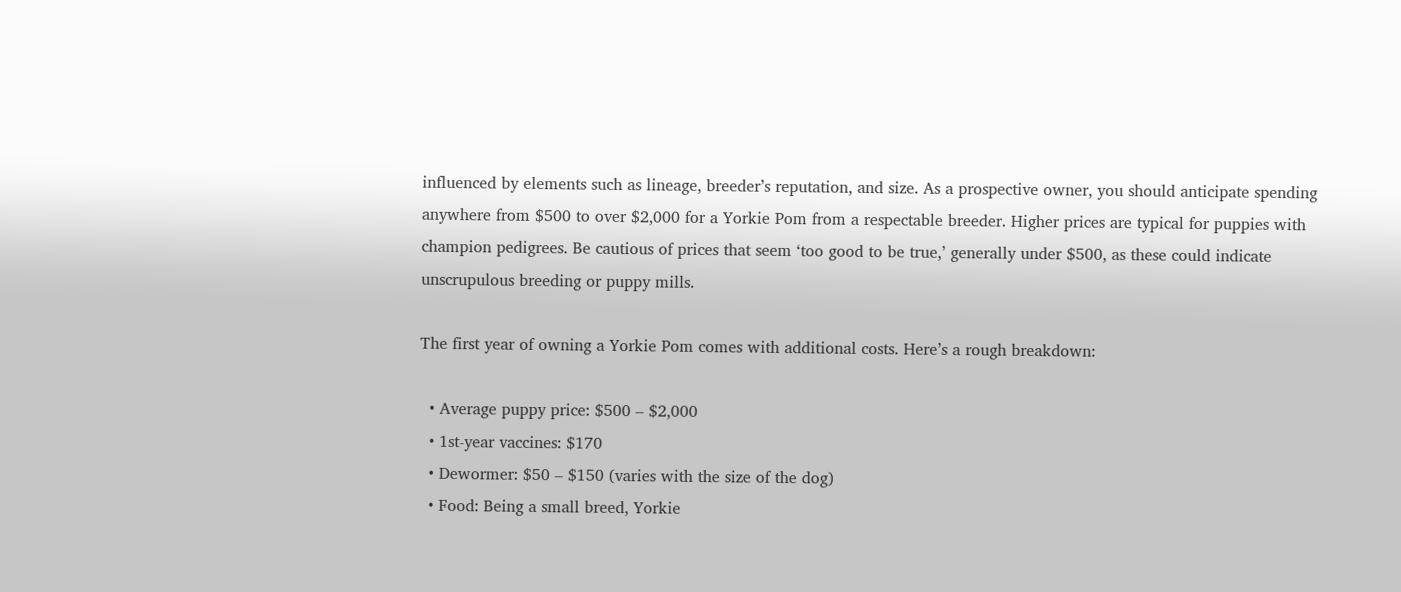influenced by elements such as lineage, breeder’s reputation, and size. As a prospective owner, you should anticipate spending anywhere from $500 to over $2,000 for a Yorkie Pom from a respectable breeder. Higher prices are typical for puppies with champion pedigrees. Be cautious of prices that seem ‘too good to be true,’ generally under $500, as these could indicate unscrupulous breeding or puppy mills.

The first year of owning a Yorkie Pom comes with additional costs. Here’s a rough breakdown:

  • Average puppy price: $500 – $2,000
  • 1st-year vaccines: $170
  • Dewormer: $50 – $150 (varies with the size of the dog)
  • Food: Being a small breed, Yorkie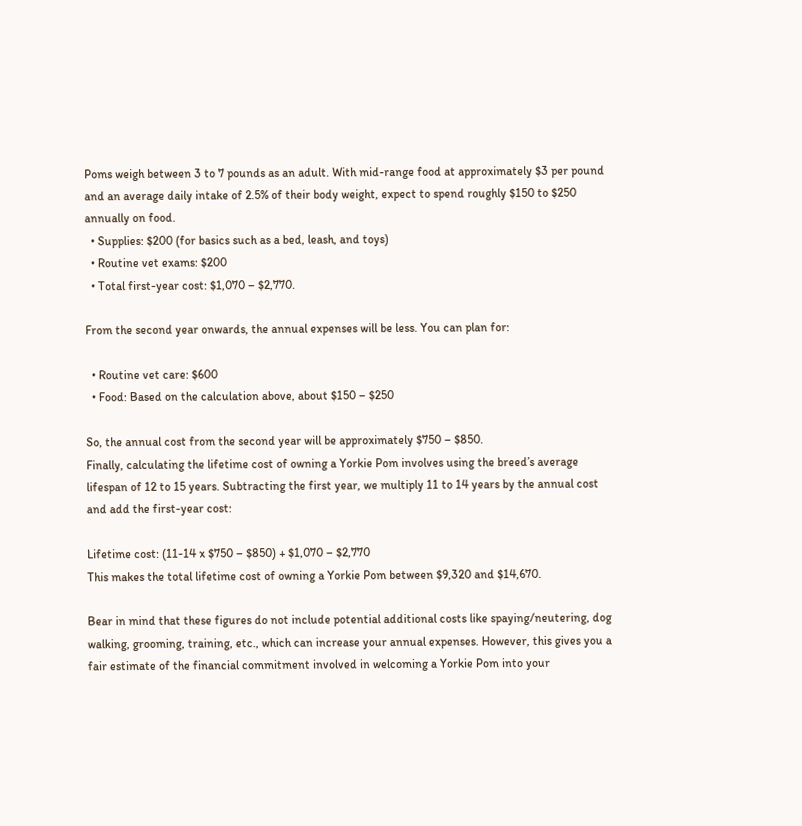Poms weigh between 3 to 7 pounds as an adult. With mid-range food at approximately $3 per pound and an average daily intake of 2.5% of their body weight, expect to spend roughly $150 to $250 annually on food.
  • Supplies: $200 (for basics such as a bed, leash, and toys)
  • Routine vet exams: $200
  • Total first-year cost: $1,070 – $2,770.

From the second year onwards, the annual expenses will be less. You can plan for:

  • Routine vet care: $600
  • Food: Based on the calculation above, about $150 – $250

So, the annual cost from the second year will be approximately $750 – $850.
Finally, calculating the lifetime cost of owning a Yorkie Pom involves using the breed’s average lifespan of 12 to 15 years. Subtracting the first year, we multiply 11 to 14 years by the annual cost and add the first-year cost:

Lifetime cost: (11-14 x $750 – $850) + $1,070 – $2,770
This makes the total lifetime cost of owning a Yorkie Pom between $9,320 and $14,670.

Bear in mind that these figures do not include potential additional costs like spaying/neutering, dog walking, grooming, training, etc., which can increase your annual expenses. However, this gives you a fair estimate of the financial commitment involved in welcoming a Yorkie Pom into your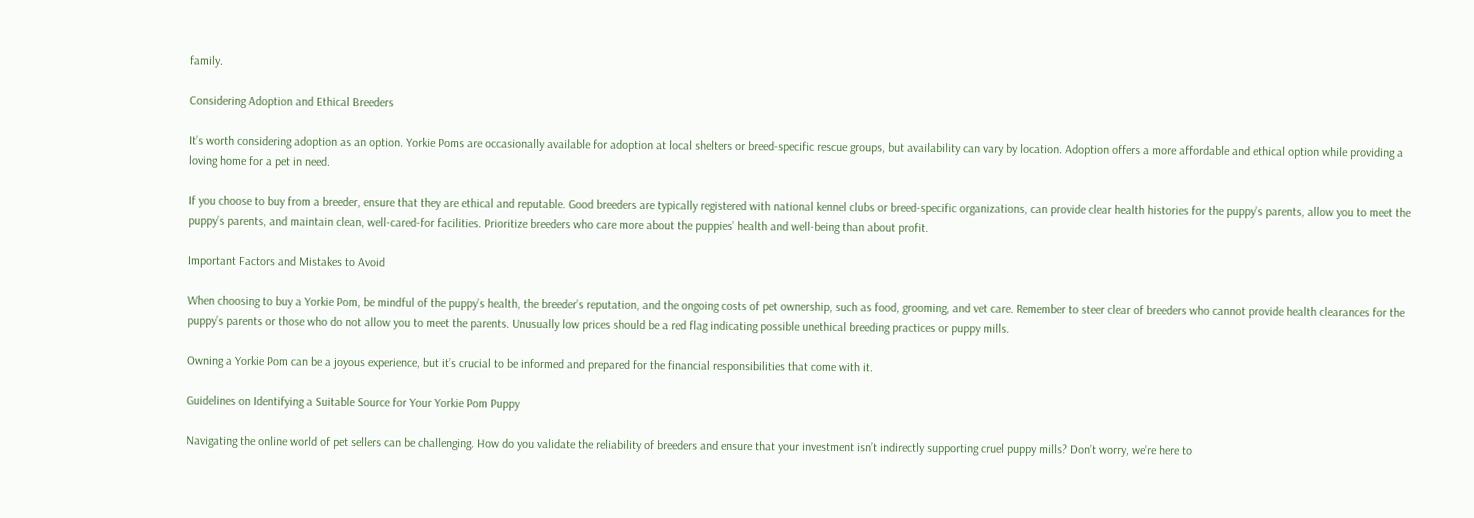family.

Considering Adoption and Ethical Breeders

It’s worth considering adoption as an option. Yorkie Poms are occasionally available for adoption at local shelters or breed-specific rescue groups, but availability can vary by location. Adoption offers a more affordable and ethical option while providing a loving home for a pet in need.

If you choose to buy from a breeder, ensure that they are ethical and reputable. Good breeders are typically registered with national kennel clubs or breed-specific organizations, can provide clear health histories for the puppy’s parents, allow you to meet the puppy’s parents, and maintain clean, well-cared-for facilities. Prioritize breeders who care more about the puppies’ health and well-being than about profit.

Important Factors and Mistakes to Avoid

When choosing to buy a Yorkie Pom, be mindful of the puppy’s health, the breeder’s reputation, and the ongoing costs of pet ownership, such as food, grooming, and vet care. Remember to steer clear of breeders who cannot provide health clearances for the puppy’s parents or those who do not allow you to meet the parents. Unusually low prices should be a red flag indicating possible unethical breeding practices or puppy mills.

Owning a Yorkie Pom can be a joyous experience, but it’s crucial to be informed and prepared for the financial responsibilities that come with it.

Guidelines on Identifying a Suitable Source for Your Yorkie Pom Puppy

Navigating the online world of pet sellers can be challenging. How do you validate the reliability of breeders and ensure that your investment isn’t indirectly supporting cruel puppy mills? Don’t worry, we’re here to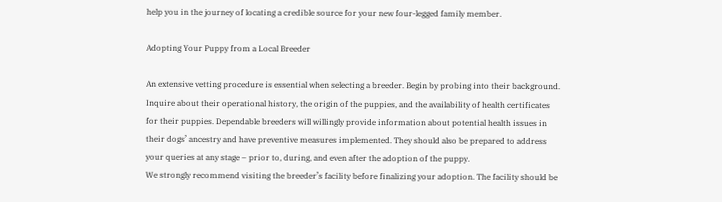help you in the journey of locating a credible source for your new four-legged family member.

Adopting Your Puppy from a Local Breeder

An extensive vetting procedure is essential when selecting a breeder. Begin by probing into their background. Inquire about their operational history, the origin of the puppies, and the availability of health certificates for their puppies. Dependable breeders will willingly provide information about potential health issues in their dogs’ ancestry and have preventive measures implemented. They should also be prepared to address your queries at any stage – prior to, during, and even after the adoption of the puppy.
We strongly recommend visiting the breeder’s facility before finalizing your adoption. The facility should be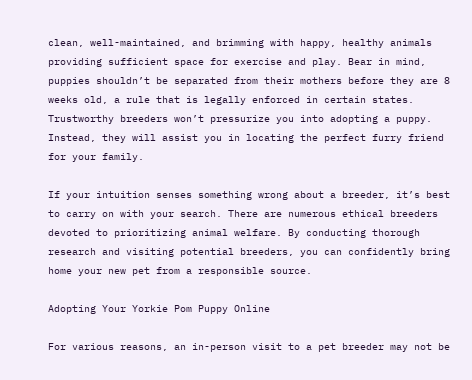clean, well-maintained, and brimming with happy, healthy animals providing sufficient space for exercise and play. Bear in mind, puppies shouldn’t be separated from their mothers before they are 8 weeks old, a rule that is legally enforced in certain states. Trustworthy breeders won’t pressurize you into adopting a puppy. Instead, they will assist you in locating the perfect furry friend for your family.

If your intuition senses something wrong about a breeder, it’s best to carry on with your search. There are numerous ethical breeders devoted to prioritizing animal welfare. By conducting thorough research and visiting potential breeders, you can confidently bring home your new pet from a responsible source.

Adopting Your Yorkie Pom Puppy Online

For various reasons, an in-person visit to a pet breeder may not be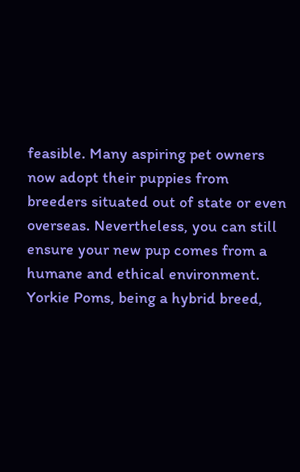feasible. Many aspiring pet owners now adopt their puppies from breeders situated out of state or even overseas. Nevertheless, you can still ensure your new pup comes from a humane and ethical environment.
Yorkie Poms, being a hybrid breed,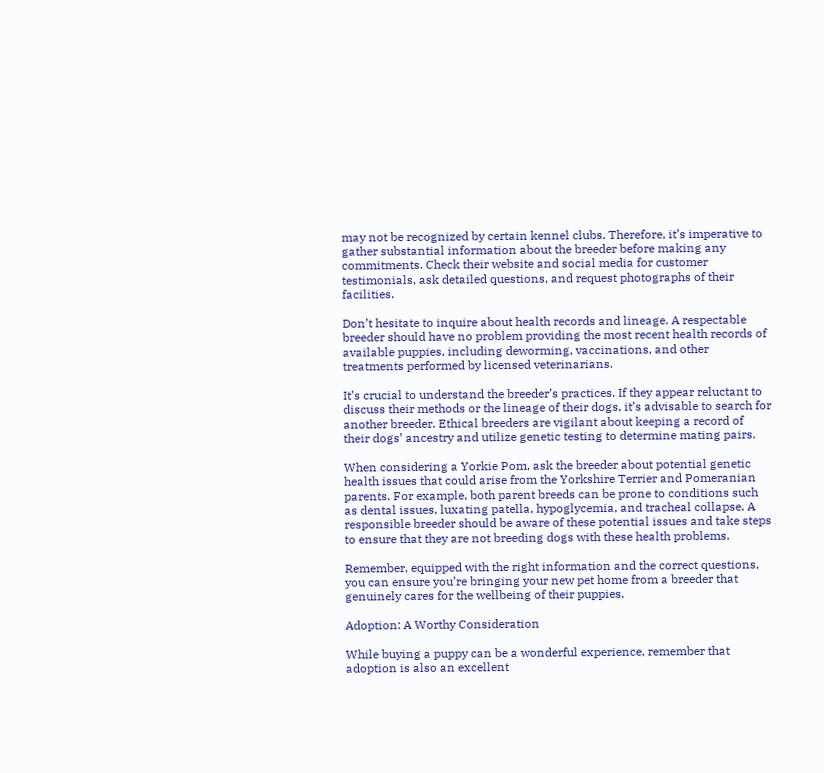may not be recognized by certain kennel clubs. Therefore, it’s imperative to gather substantial information about the breeder before making any commitments. Check their website and social media for customer testimonials, ask detailed questions, and request photographs of their facilities.

Don’t hesitate to inquire about health records and lineage. A respectable breeder should have no problem providing the most recent health records of available puppies, including deworming, vaccinations, and other treatments performed by licensed veterinarians.

It’s crucial to understand the breeder’s practices. If they appear reluctant to discuss their methods or the lineage of their dogs, it’s advisable to search for another breeder. Ethical breeders are vigilant about keeping a record of their dogs’ ancestry and utilize genetic testing to determine mating pairs.

When considering a Yorkie Pom, ask the breeder about potential genetic health issues that could arise from the Yorkshire Terrier and Pomeranian parents. For example, both parent breeds can be prone to conditions such as dental issues, luxating patella, hypoglycemia, and tracheal collapse. A responsible breeder should be aware of these potential issues and take steps to ensure that they are not breeding dogs with these health problems.

Remember, equipped with the right information and the correct questions, you can ensure you’re bringing your new pet home from a breeder that genuinely cares for the wellbeing of their puppies.

Adoption: A Worthy Consideration

While buying a puppy can be a wonderful experience, remember that adoption is also an excellent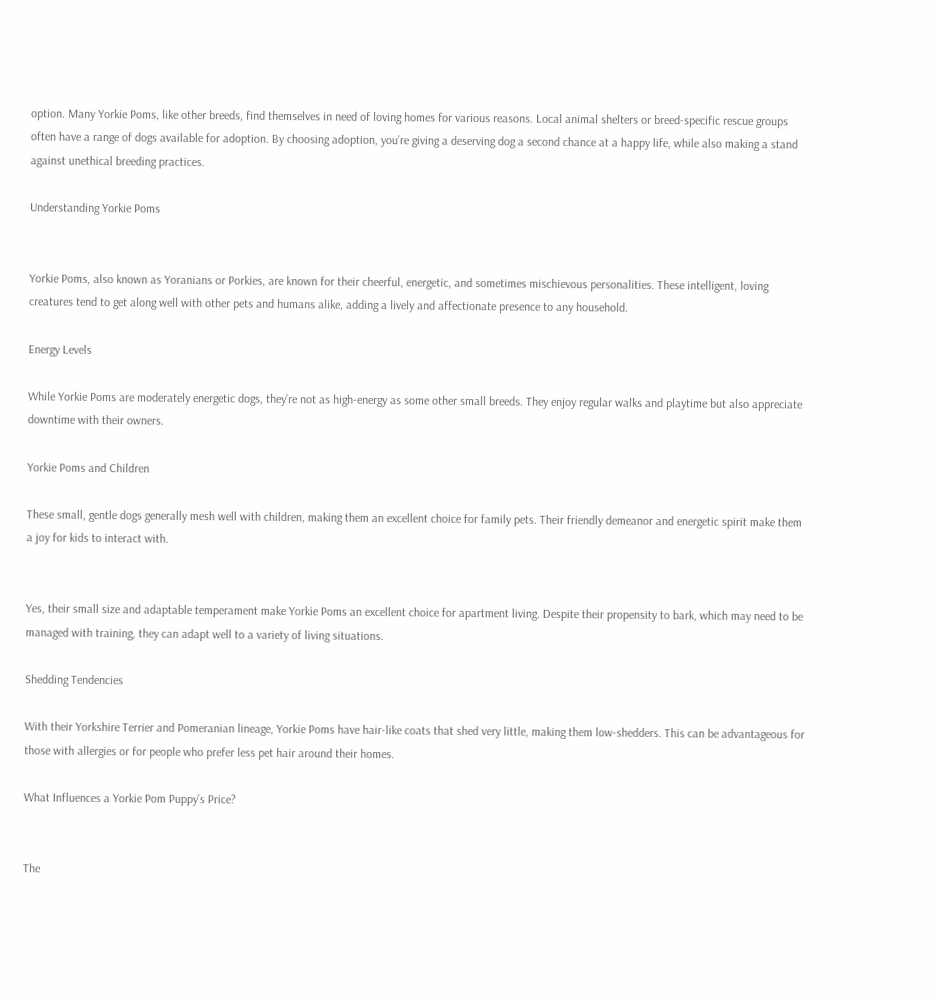option. Many Yorkie Poms, like other breeds, find themselves in need of loving homes for various reasons. Local animal shelters or breed-specific rescue groups often have a range of dogs available for adoption. By choosing adoption, you’re giving a deserving dog a second chance at a happy life, while also making a stand against unethical breeding practices.

Understanding Yorkie Poms


Yorkie Poms, also known as Yoranians or Porkies, are known for their cheerful, energetic, and sometimes mischievous personalities. These intelligent, loving creatures tend to get along well with other pets and humans alike, adding a lively and affectionate presence to any household.

Energy Levels

While Yorkie Poms are moderately energetic dogs, they’re not as high-energy as some other small breeds. They enjoy regular walks and playtime but also appreciate downtime with their owners.

Yorkie Poms and Children

These small, gentle dogs generally mesh well with children, making them an excellent choice for family pets. Their friendly demeanor and energetic spirit make them a joy for kids to interact with.


Yes, their small size and adaptable temperament make Yorkie Poms an excellent choice for apartment living. Despite their propensity to bark, which may need to be managed with training, they can adapt well to a variety of living situations.

Shedding Tendencies

With their Yorkshire Terrier and Pomeranian lineage, Yorkie Poms have hair-like coats that shed very little, making them low-shedders. This can be advantageous for those with allergies or for people who prefer less pet hair around their homes.

What Influences a Yorkie Pom Puppy’s Price?


The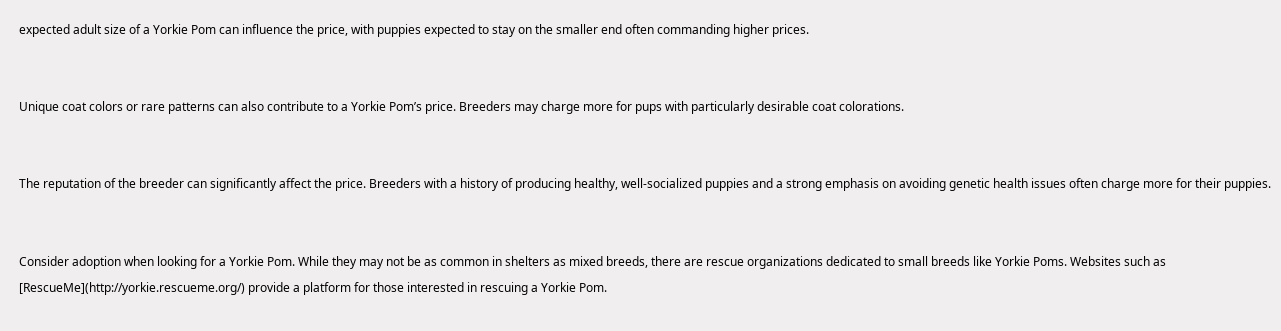expected adult size of a Yorkie Pom can influence the price, with puppies expected to stay on the smaller end often commanding higher prices.


Unique coat colors or rare patterns can also contribute to a Yorkie Pom’s price. Breeders may charge more for pups with particularly desirable coat colorations.


The reputation of the breeder can significantly affect the price. Breeders with a history of producing healthy, well-socialized puppies and a strong emphasis on avoiding genetic health issues often charge more for their puppies.


Consider adoption when looking for a Yorkie Pom. While they may not be as common in shelters as mixed breeds, there are rescue organizations dedicated to small breeds like Yorkie Poms. Websites such as [RescueMe](http://yorkie.rescueme.org/) provide a platform for those interested in rescuing a Yorkie Pom.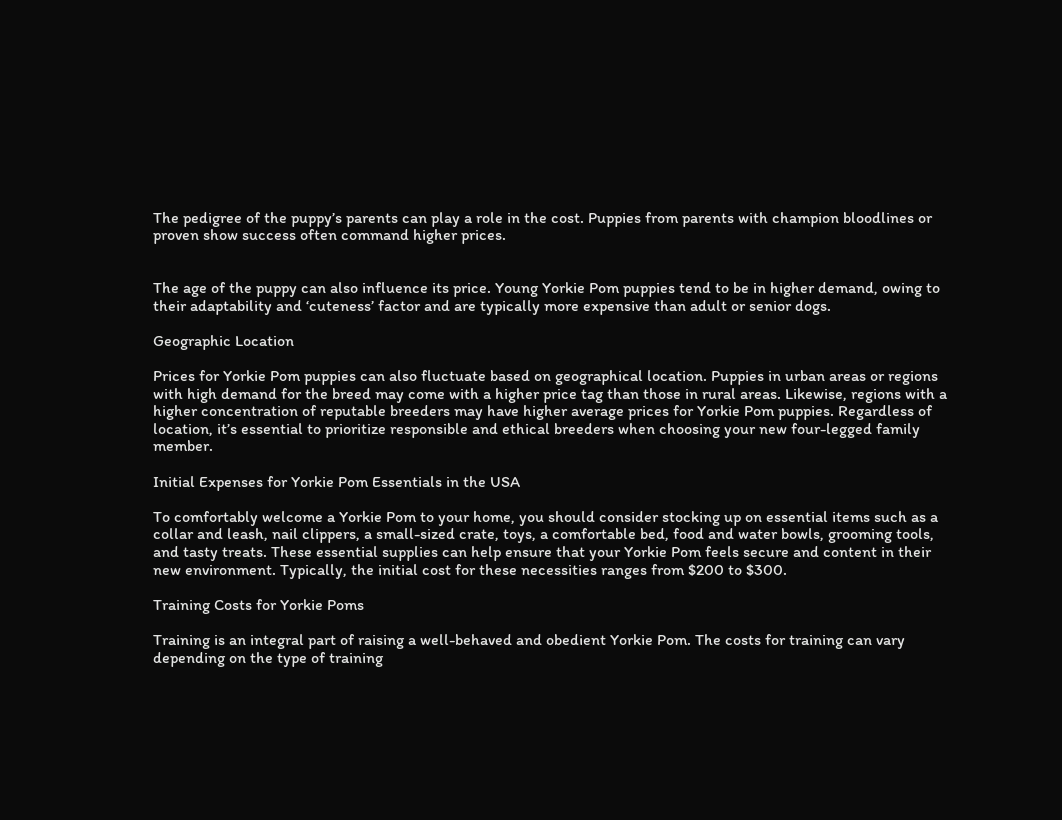The pedigree of the puppy’s parents can play a role in the cost. Puppies from parents with champion bloodlines or proven show success often command higher prices.


The age of the puppy can also influence its price. Young Yorkie Pom puppies tend to be in higher demand, owing to their adaptability and ‘cuteness’ factor and are typically more expensive than adult or senior dogs.

Geographic Location

Prices for Yorkie Pom puppies can also fluctuate based on geographical location. Puppies in urban areas or regions with high demand for the breed may come with a higher price tag than those in rural areas. Likewise, regions with a higher concentration of reputable breeders may have higher average prices for Yorkie Pom puppies. Regardless of location, it’s essential to prioritize responsible and ethical breeders when choosing your new four-legged family member.

Initial Expenses for Yorkie Pom Essentials in the USA

To comfortably welcome a Yorkie Pom to your home, you should consider stocking up on essential items such as a collar and leash, nail clippers, a small-sized crate, toys, a comfortable bed, food and water bowls, grooming tools, and tasty treats. These essential supplies can help ensure that your Yorkie Pom feels secure and content in their new environment. Typically, the initial cost for these necessities ranges from $200 to $300.

Training Costs for Yorkie Poms

Training is an integral part of raising a well-behaved and obedient Yorkie Pom. The costs for training can vary depending on the type of training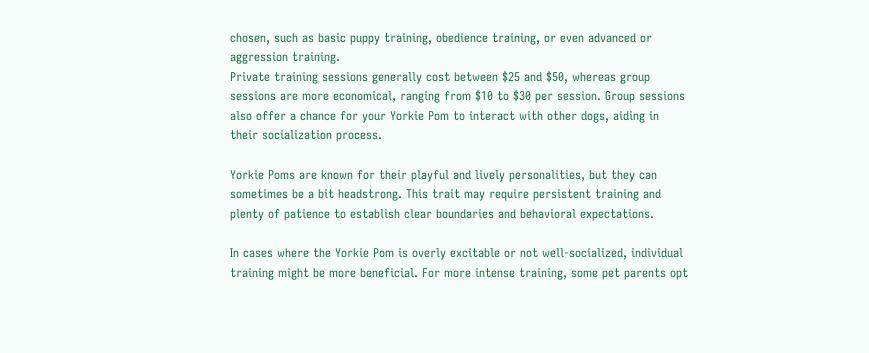chosen, such as basic puppy training, obedience training, or even advanced or aggression training.
Private training sessions generally cost between $25 and $50, whereas group sessions are more economical, ranging from $10 to $30 per session. Group sessions also offer a chance for your Yorkie Pom to interact with other dogs, aiding in their socialization process.

Yorkie Poms are known for their playful and lively personalities, but they can sometimes be a bit headstrong. This trait may require persistent training and plenty of patience to establish clear boundaries and behavioral expectations.

In cases where the Yorkie Pom is overly excitable or not well-socialized, individual training might be more beneficial. For more intense training, some pet parents opt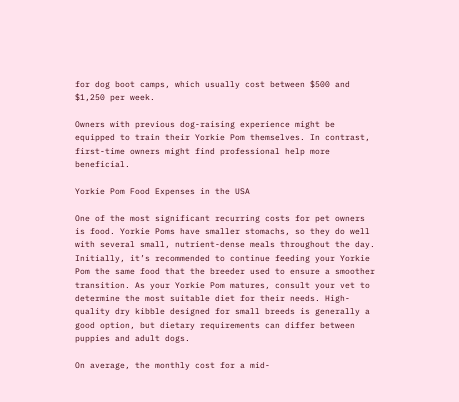for dog boot camps, which usually cost between $500 and $1,250 per week.

Owners with previous dog-raising experience might be equipped to train their Yorkie Pom themselves. In contrast, first-time owners might find professional help more beneficial.

Yorkie Pom Food Expenses in the USA

One of the most significant recurring costs for pet owners is food. Yorkie Poms have smaller stomachs, so they do well with several small, nutrient-dense meals throughout the day.
Initially, it’s recommended to continue feeding your Yorkie Pom the same food that the breeder used to ensure a smoother transition. As your Yorkie Pom matures, consult your vet to determine the most suitable diet for their needs. High-quality dry kibble designed for small breeds is generally a good option, but dietary requirements can differ between puppies and adult dogs.

On average, the monthly cost for a mid-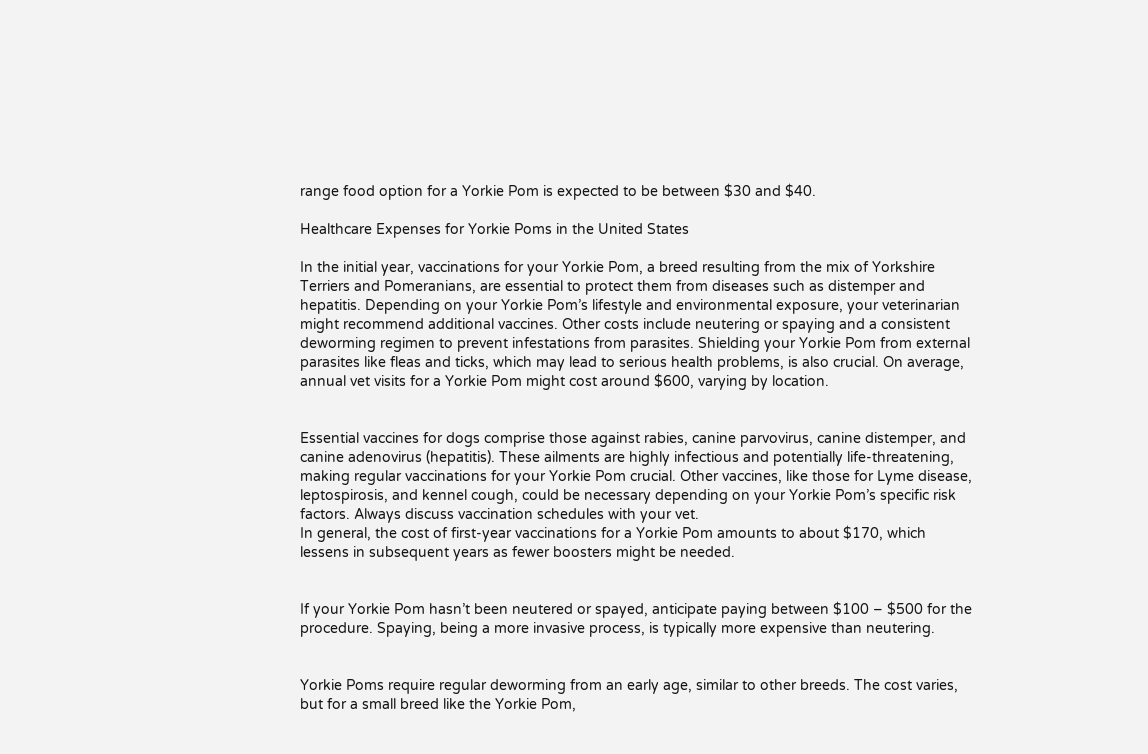range food option for a Yorkie Pom is expected to be between $30 and $40.

Healthcare Expenses for Yorkie Poms in the United States

In the initial year, vaccinations for your Yorkie Pom, a breed resulting from the mix of Yorkshire Terriers and Pomeranians, are essential to protect them from diseases such as distemper and hepatitis. Depending on your Yorkie Pom’s lifestyle and environmental exposure, your veterinarian might recommend additional vaccines. Other costs include neutering or spaying and a consistent deworming regimen to prevent infestations from parasites. Shielding your Yorkie Pom from external parasites like fleas and ticks, which may lead to serious health problems, is also crucial. On average, annual vet visits for a Yorkie Pom might cost around $600, varying by location.


Essential vaccines for dogs comprise those against rabies, canine parvovirus, canine distemper, and canine adenovirus (hepatitis). These ailments are highly infectious and potentially life-threatening, making regular vaccinations for your Yorkie Pom crucial. Other vaccines, like those for Lyme disease, leptospirosis, and kennel cough, could be necessary depending on your Yorkie Pom’s specific risk factors. Always discuss vaccination schedules with your vet.
In general, the cost of first-year vaccinations for a Yorkie Pom amounts to about $170, which lessens in subsequent years as fewer boosters might be needed.


If your Yorkie Pom hasn’t been neutered or spayed, anticipate paying between $100 – $500 for the procedure. Spaying, being a more invasive process, is typically more expensive than neutering.


Yorkie Poms require regular deworming from an early age, similar to other breeds. The cost varies, but for a small breed like the Yorkie Pom,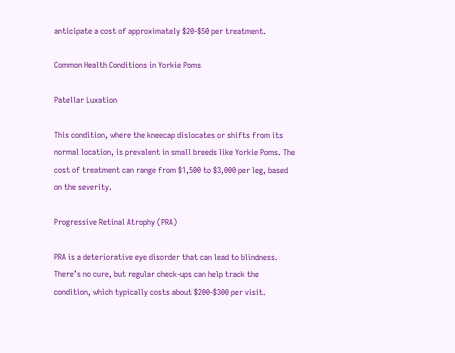anticipate a cost of approximately $20-$50 per treatment.

Common Health Conditions in Yorkie Poms

Patellar Luxation

This condition, where the kneecap dislocates or shifts from its normal location, is prevalent in small breeds like Yorkie Poms. The cost of treatment can range from $1,500 to $3,000 per leg, based on the severity.

Progressive Retinal Atrophy (PRA)

PRA is a deteriorative eye disorder that can lead to blindness. There’s no cure, but regular check-ups can help track the condition, which typically costs about $200-$300 per visit.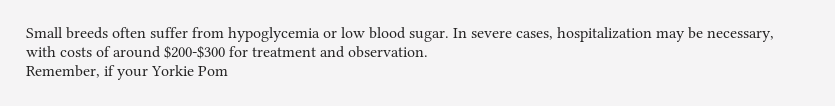Small breeds often suffer from hypoglycemia or low blood sugar. In severe cases, hospitalization may be necessary, with costs of around $200-$300 for treatment and observation.
Remember, if your Yorkie Pom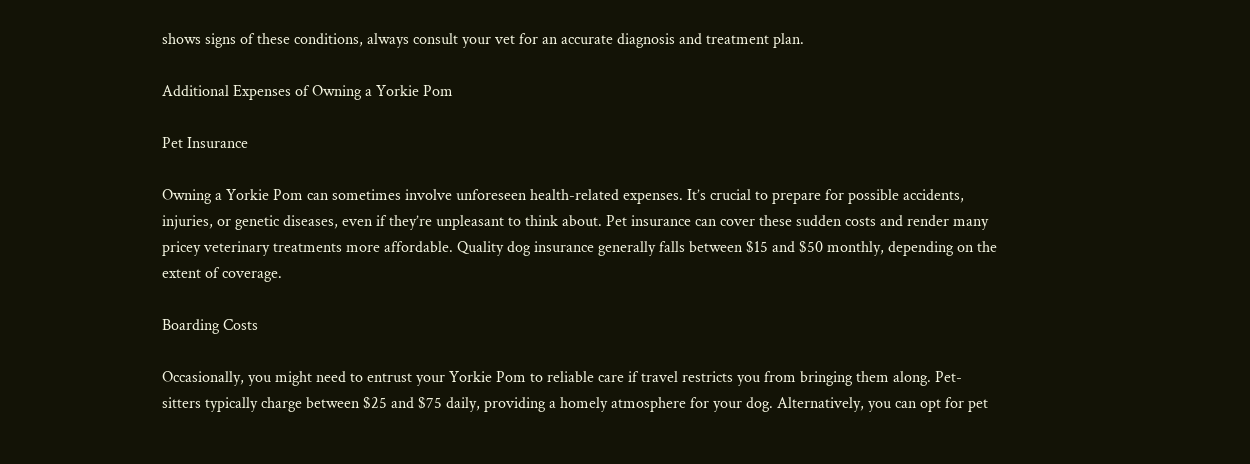shows signs of these conditions, always consult your vet for an accurate diagnosis and treatment plan.

Additional Expenses of Owning a Yorkie Pom

Pet Insurance

Owning a Yorkie Pom can sometimes involve unforeseen health-related expenses. It’s crucial to prepare for possible accidents, injuries, or genetic diseases, even if they’re unpleasant to think about. Pet insurance can cover these sudden costs and render many pricey veterinary treatments more affordable. Quality dog insurance generally falls between $15 and $50 monthly, depending on the extent of coverage.

Boarding Costs

Occasionally, you might need to entrust your Yorkie Pom to reliable care if travel restricts you from bringing them along. Pet-sitters typically charge between $25 and $75 daily, providing a homely atmosphere for your dog. Alternatively, you can opt for pet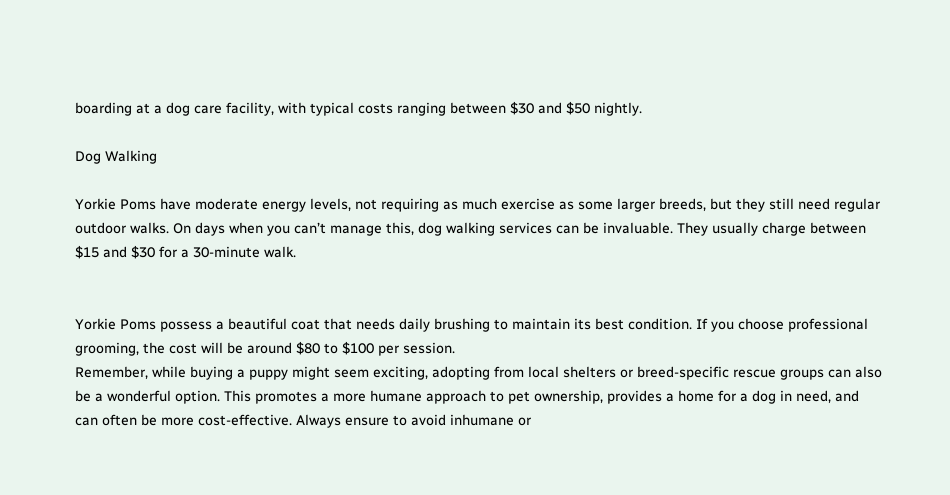boarding at a dog care facility, with typical costs ranging between $30 and $50 nightly.

Dog Walking

Yorkie Poms have moderate energy levels, not requiring as much exercise as some larger breeds, but they still need regular outdoor walks. On days when you can’t manage this, dog walking services can be invaluable. They usually charge between $15 and $30 for a 30-minute walk.


Yorkie Poms possess a beautiful coat that needs daily brushing to maintain its best condition. If you choose professional grooming, the cost will be around $80 to $100 per session.
Remember, while buying a puppy might seem exciting, adopting from local shelters or breed-specific rescue groups can also be a wonderful option. This promotes a more humane approach to pet ownership, provides a home for a dog in need, and can often be more cost-effective. Always ensure to avoid inhumane or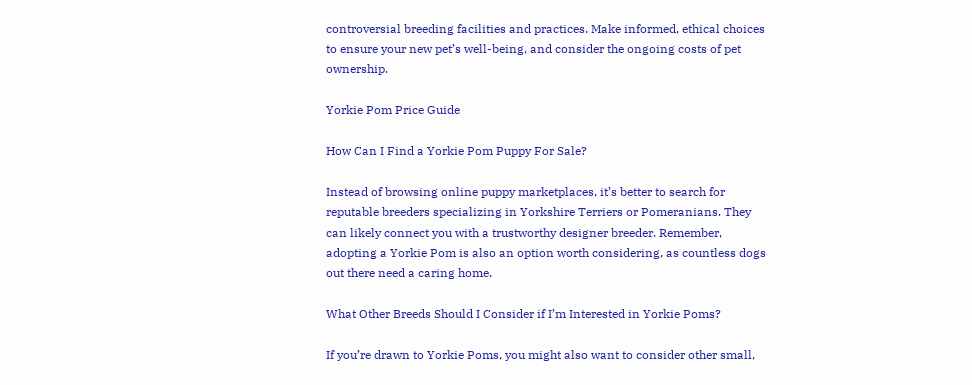controversial breeding facilities and practices. Make informed, ethical choices to ensure your new pet’s well-being, and consider the ongoing costs of pet ownership.

Yorkie Pom Price Guide

How Can I Find a Yorkie Pom Puppy For Sale?

Instead of browsing online puppy marketplaces, it’s better to search for reputable breeders specializing in Yorkshire Terriers or Pomeranians. They can likely connect you with a trustworthy designer breeder. Remember, adopting a Yorkie Pom is also an option worth considering, as countless dogs out there need a caring home.

What Other Breeds Should I Consider if I’m Interested in Yorkie Poms?

If you’re drawn to Yorkie Poms, you might also want to consider other small,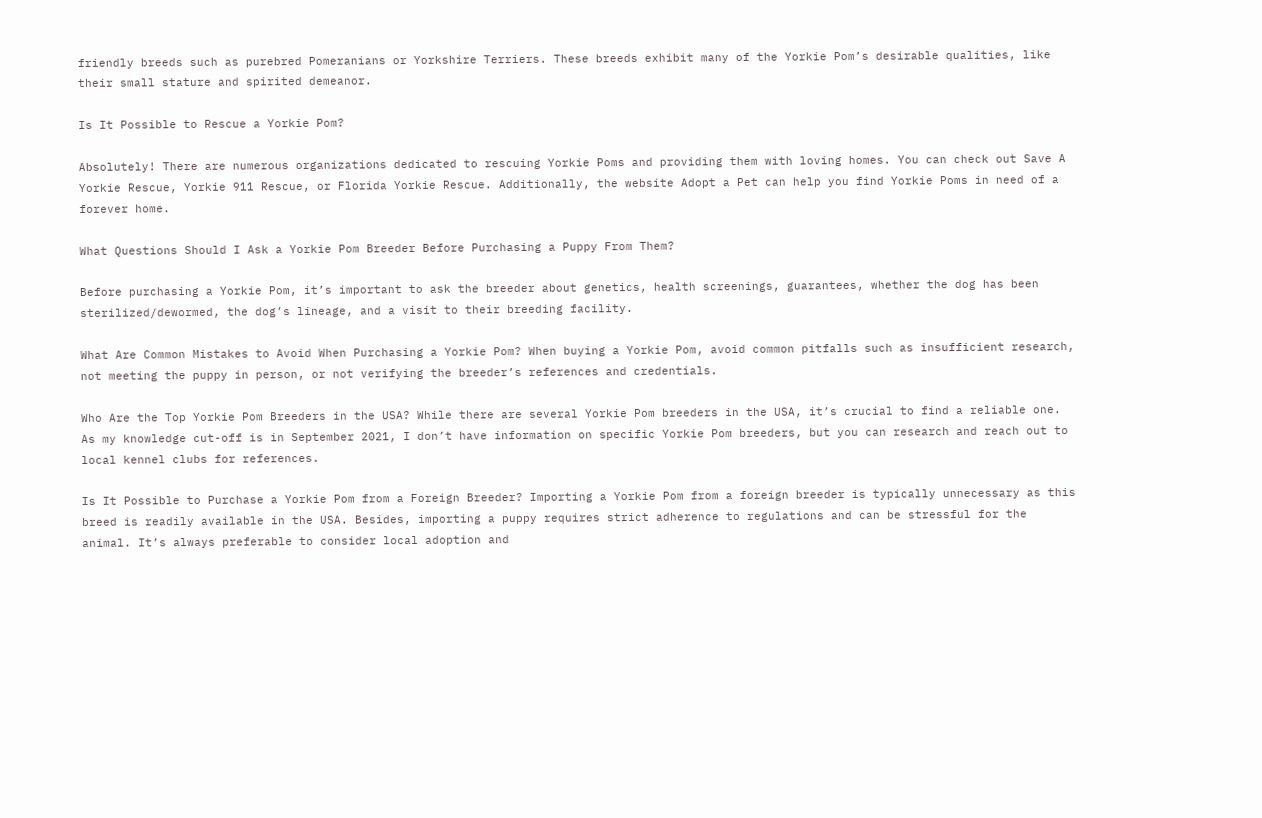friendly breeds such as purebred Pomeranians or Yorkshire Terriers. These breeds exhibit many of the Yorkie Pom’s desirable qualities, like their small stature and spirited demeanor.

Is It Possible to Rescue a Yorkie Pom?

Absolutely! There are numerous organizations dedicated to rescuing Yorkie Poms and providing them with loving homes. You can check out Save A Yorkie Rescue, Yorkie 911 Rescue, or Florida Yorkie Rescue. Additionally, the website Adopt a Pet can help you find Yorkie Poms in need of a forever home.

What Questions Should I Ask a Yorkie Pom Breeder Before Purchasing a Puppy From Them?

Before purchasing a Yorkie Pom, it’s important to ask the breeder about genetics, health screenings, guarantees, whether the dog has been sterilized/dewormed, the dog’s lineage, and a visit to their breeding facility.

What Are Common Mistakes to Avoid When Purchasing a Yorkie Pom? When buying a Yorkie Pom, avoid common pitfalls such as insufficient research, not meeting the puppy in person, or not verifying the breeder’s references and credentials.

Who Are the Top Yorkie Pom Breeders in the USA? While there are several Yorkie Pom breeders in the USA, it’s crucial to find a reliable one. As my knowledge cut-off is in September 2021, I don’t have information on specific Yorkie Pom breeders, but you can research and reach out to local kennel clubs for references.

Is It Possible to Purchase a Yorkie Pom from a Foreign Breeder? Importing a Yorkie Pom from a foreign breeder is typically unnecessary as this breed is readily available in the USA. Besides, importing a puppy requires strict adherence to regulations and can be stressful for the animal. It’s always preferable to consider local adoption and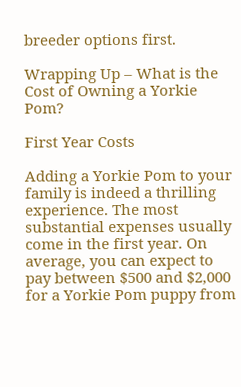breeder options first.

Wrapping Up – What is the Cost of Owning a Yorkie Pom?

First Year Costs

Adding a Yorkie Pom to your family is indeed a thrilling experience. The most substantial expenses usually come in the first year. On average, you can expect to pay between $500 and $2,000 for a Yorkie Pom puppy from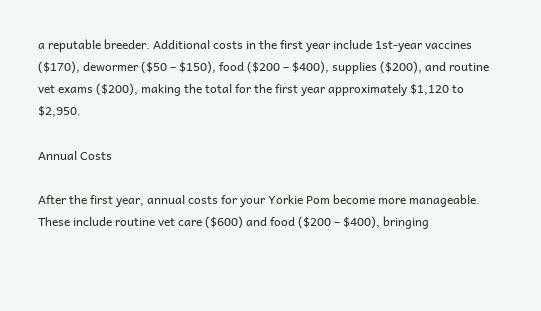a reputable breeder. Additional costs in the first year include 1st-year vaccines ($170), dewormer ($50 – $150), food ($200 – $400), supplies ($200), and routine vet exams ($200), making the total for the first year approximately $1,120 to $2,950.

Annual Costs

After the first year, annual costs for your Yorkie Pom become more manageable. These include routine vet care ($600) and food ($200 – $400), bringing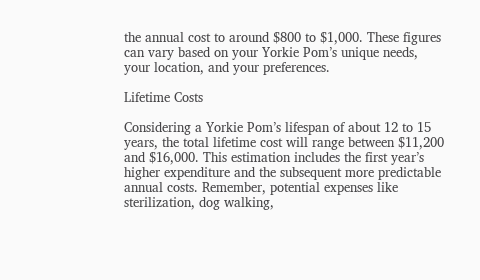the annual cost to around $800 to $1,000. These figures can vary based on your Yorkie Pom’s unique needs, your location, and your preferences.

Lifetime Costs

Considering a Yorkie Pom’s lifespan of about 12 to 15 years, the total lifetime cost will range between $11,200 and $16,000. This estimation includes the first year’s higher expenditure and the subsequent more predictable annual costs. Remember, potential expenses like sterilization, dog walking,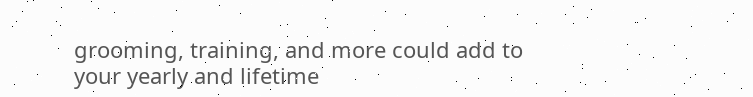grooming, training, and more could add to your yearly and lifetime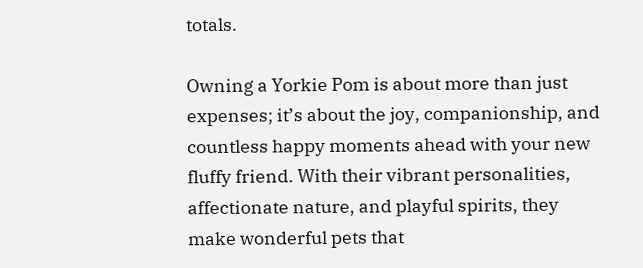totals.

Owning a Yorkie Pom is about more than just expenses; it’s about the joy, companionship, and countless happy moments ahead with your new fluffy friend. With their vibrant personalities, affectionate nature, and playful spirits, they make wonderful pets that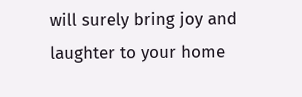will surely bring joy and laughter to your home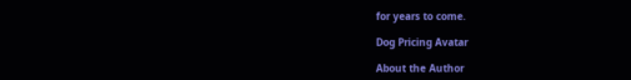for years to come.

Dog Pricing Avatar

About the Author